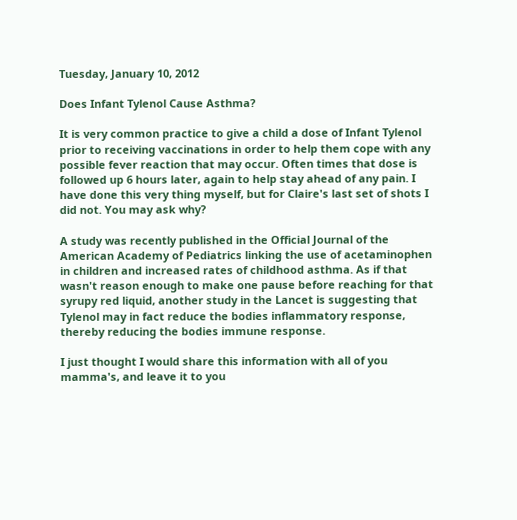Tuesday, January 10, 2012

Does Infant Tylenol Cause Asthma?

It is very common practice to give a child a dose of Infant Tylenol prior to receiving vaccinations in order to help them cope with any possible fever reaction that may occur. Often times that dose is followed up 6 hours later, again to help stay ahead of any pain. I have done this very thing myself, but for Claire's last set of shots I did not. You may ask why?

A study was recently published in the Official Journal of the American Academy of Pediatrics linking the use of acetaminophen in children and increased rates of childhood asthma. As if that wasn't reason enough to make one pause before reaching for that syrupy red liquid, another study in the Lancet is suggesting that Tylenol may in fact reduce the bodies inflammatory response, thereby reducing the bodies immune response.

I just thought I would share this information with all of you mamma's, and leave it to you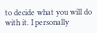to decide what you will do with it. I personally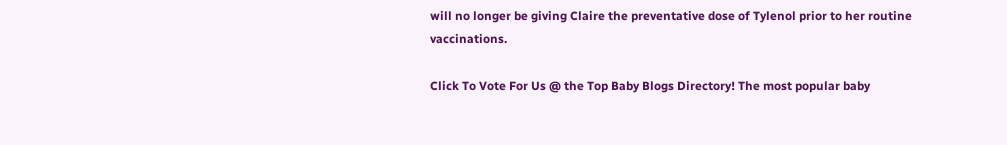will no longer be giving Claire the preventative dose of Tylenol prior to her routine vaccinations.

Click To Vote For Us @ the Top Baby Blogs Directory! The most popular baby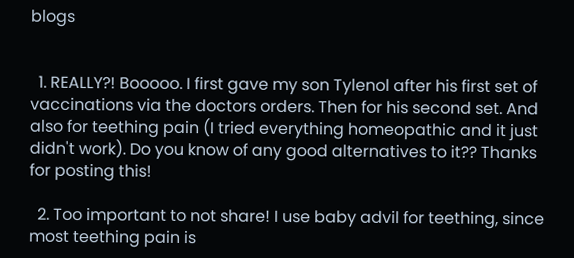blogs


  1. REALLY?! Booooo. I first gave my son Tylenol after his first set of vaccinations via the doctors orders. Then for his second set. And also for teething pain (I tried everything homeopathic and it just didn't work). Do you know of any good alternatives to it?? Thanks for posting this!

  2. Too important to not share! I use baby advil for teething, since most teething pain is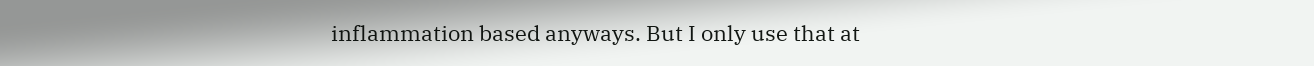inflammation based anyways. But I only use that at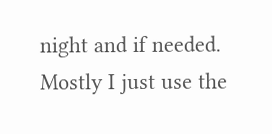night and if needed. Mostly I just use the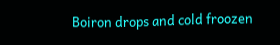Boiron drops and cold froozen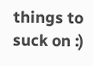things to suck on :)